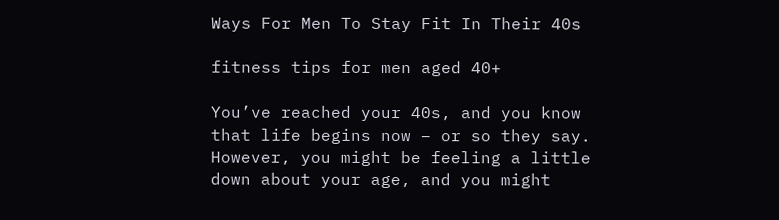Ways For Men To Stay Fit In Their 40s

fitness tips for men aged 40+

You’ve reached your 40s, and you know that life begins now – or so they say. However, you might be feeling a little down about your age, and you might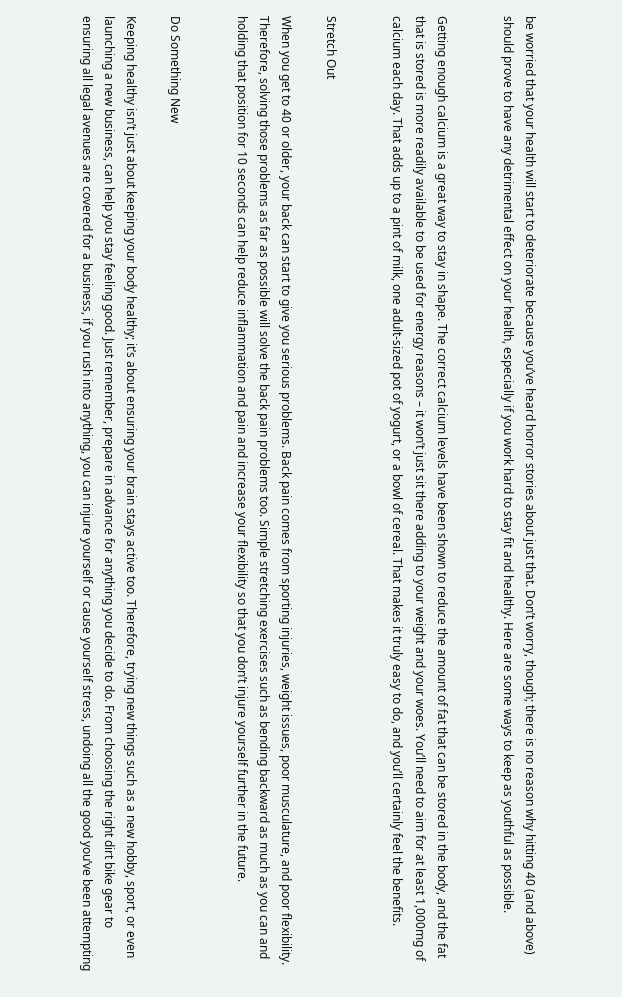be worried that your health will start to deteriorate because you’ve heard horror stories about just that. Don’t worry, though; there is no reason why hitting 40 (and above) should prove to have any detrimental effect on your health, especially if you work hard to stay fit and healthy. Here are some ways to keep as youthful as possible.


Getting enough calcium is a great way to stay in shape. The correct calcium levels have been shown to reduce the amount of fat that can be stored in the body, and the fat that is stored is more readily available to be used for energy reasons – it won’t just sit there adding to your weight and your woes. You’ll need to aim for at least 1,000mg of calcium each day. That adds up to a pint of milk, one adult-sized pot of yogurt, or a bowl of cereal. That makes it truly easy to do, and you’ll certainly feel the benefits.


Stretch Out

When you get to 40 or older, your back can start to give you serious problems. Back pain comes from sporting injuries, weight issues, poor musculature, and poor flexibility. Therefore, solving those problems as far as possible will solve the back pain problems too. Simple stretching exercises such as bending backward as much as you can and holding that position for 10 seconds can help reduce inflammation and pain and increase your flexibility so that you don’t injure yourself further in the future.


Do Something New

Keeping healthy isn’t just about keeping your body healthy; it’s about ensuring your brain stays active too. Therefore, trying new things such as a new hobby, sport, or even launching a new business, can help you stay feeling good. Just remember, prepare in advance for anything you decide to do. From choosing the right dirt bike gear to ensuring all legal avenues are covered for a business, if you rush into anything, you can injure yourself or cause yourself stress, undoing all the good you’ve been attempting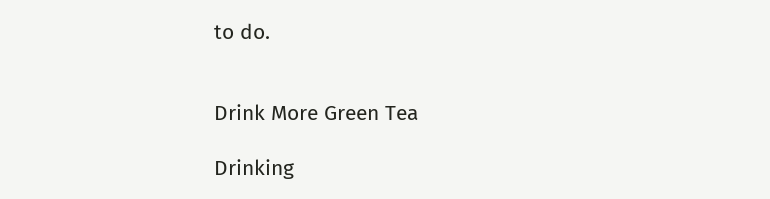to do.


Drink More Green Tea

Drinking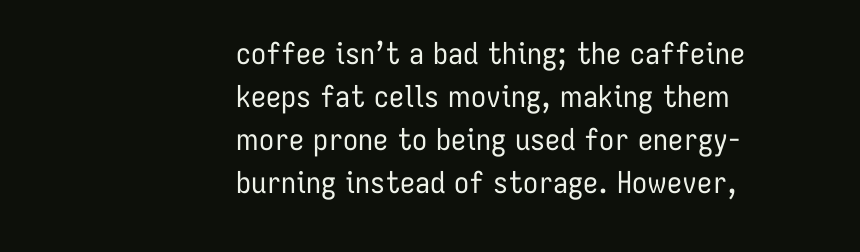coffee isn’t a bad thing; the caffeine keeps fat cells moving, making them more prone to being used for energy-burning instead of storage. However,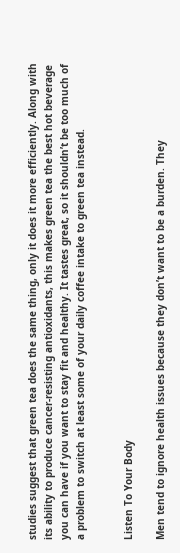studies suggest that green tea does the same thing, only it does it more efficiently. Along with its ability to produce cancer-resisting antioxidants, this makes green tea the best hot beverage you can have if you want to stay fit and healthy. It tastes great, so it shouldn’t be too much of a problem to switch at least some of your daily coffee intake to green tea instead.


Listen To Your Body

Men tend to ignore health issues because they don’t want to be a burden. They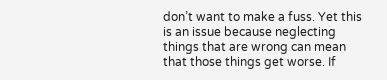don’t want to make a fuss. Yet this is an issue because neglecting things that are wrong can mean that those things get worse. If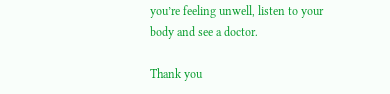you’re feeling unwell, listen to your body and see a doctor.

Thank you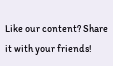Like our content? Share it with your friends!